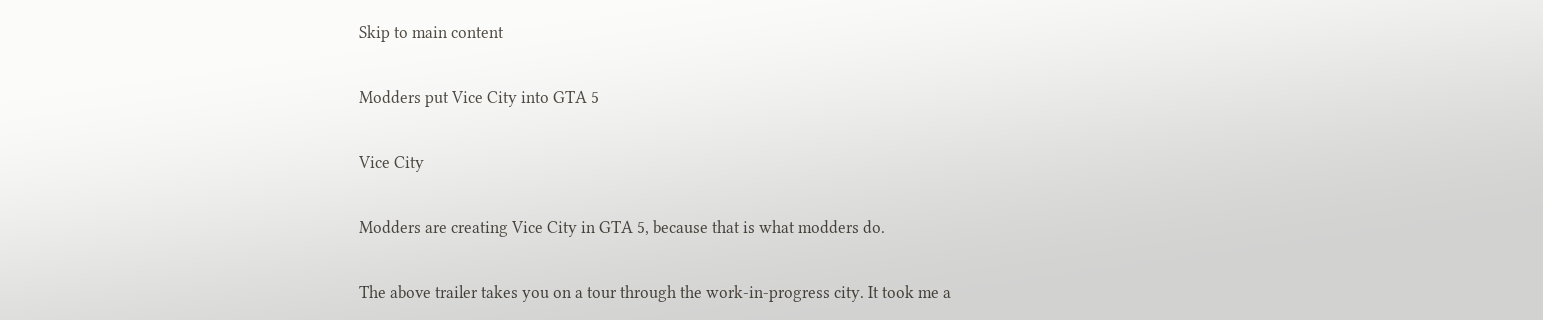Skip to main content

Modders put Vice City into GTA 5

Vice City

Modders are creating Vice City in GTA 5, because that is what modders do.

The above trailer takes you on a tour through the work-in-progress city. It took me a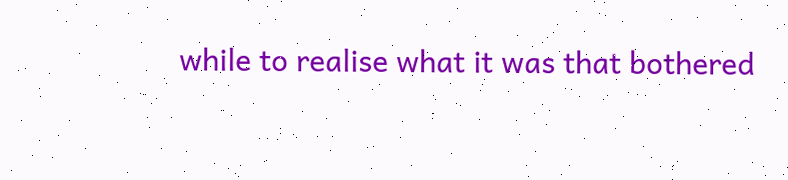while to realise what it was that bothered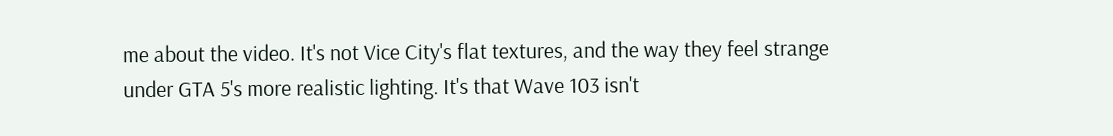me about the video. It's not Vice City's flat textures, and the way they feel strange under GTA 5's more realistic lighting. It's that Wave 103 isn't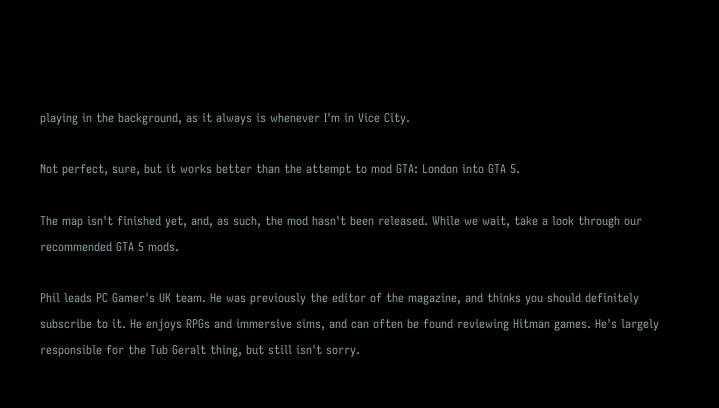playing in the background, as it always is whenever I'm in Vice City.

Not perfect, sure, but it works better than the attempt to mod GTA: London into GTA 5.

The map isn't finished yet, and, as such, the mod hasn't been released. While we wait, take a look through our recommended GTA 5 mods.

Phil leads PC Gamer's UK team. He was previously the editor of the magazine, and thinks you should definitely subscribe to it. He enjoys RPGs and immersive sims, and can often be found reviewing Hitman games. He's largely responsible for the Tub Geralt thing, but still isn't sorry.